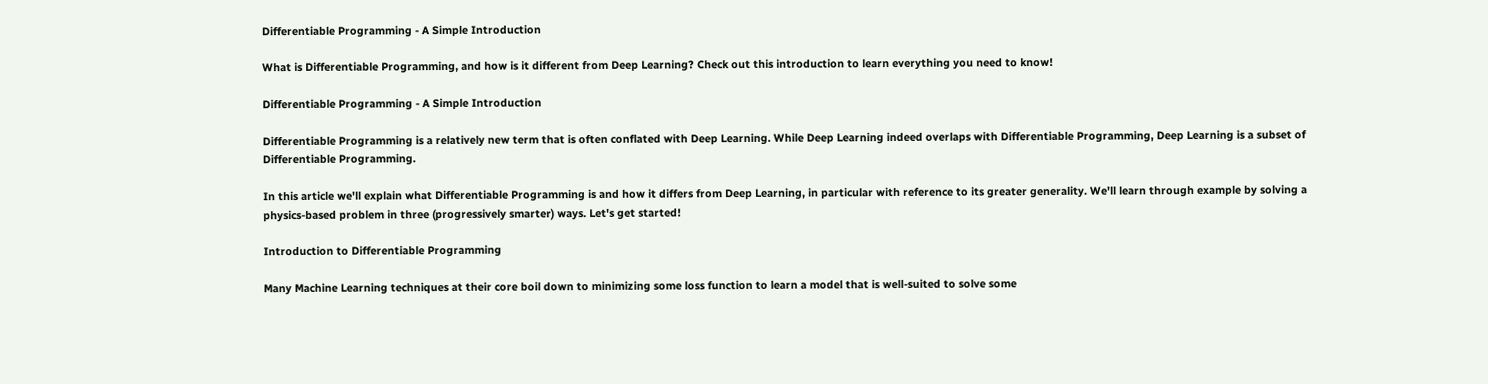Differentiable Programming - A Simple Introduction

What is Differentiable Programming, and how is it different from Deep Learning? Check out this introduction to learn everything you need to know!

Differentiable Programming - A Simple Introduction

Differentiable Programming is a relatively new term that is often conflated with Deep Learning. While Deep Learning indeed overlaps with Differentiable Programming, Deep Learning is a subset of Differentiable Programming.

In this article we'll explain what Differentiable Programming is and how it differs from Deep Learning, in particular with reference to its greater generality. We'll learn through example by solving a physics-based problem in three (progressively smarter) ways. Let's get started!

Introduction to Differentiable Programming

Many Machine Learning techniques at their core boil down to minimizing some loss function to learn a model that is well-suited to solve some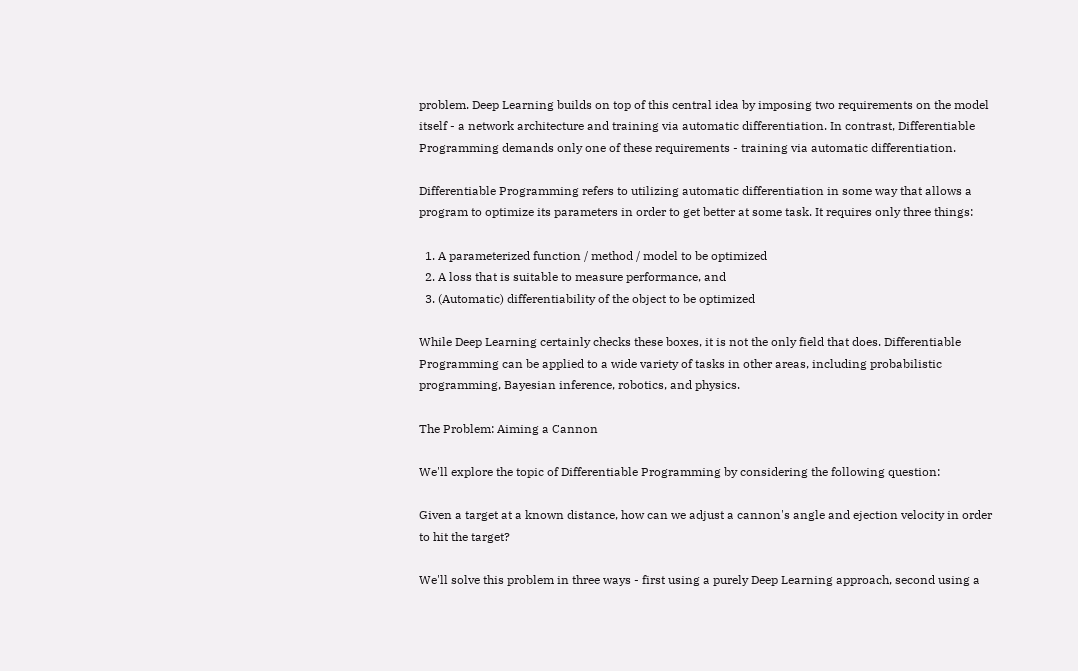problem. Deep Learning builds on top of this central idea by imposing two requirements on the model itself - a network architecture and training via automatic differentiation. In contrast, Differentiable Programming demands only one of these requirements - training via automatic differentiation.

Differentiable Programming refers to utilizing automatic differentiation in some way that allows a program to optimize its parameters in order to get better at some task. It requires only three things:

  1. A parameterized function / method / model to be optimized
  2. A loss that is suitable to measure performance, and
  3. (Automatic) differentiability of the object to be optimized

While Deep Learning certainly checks these boxes, it is not the only field that does. Differentiable Programming can be applied to a wide variety of tasks in other areas, including probabilistic programming, Bayesian inference, robotics, and physics.

The Problem: Aiming a Cannon

We'll explore the topic of Differentiable Programming by considering the following question:

Given a target at a known distance, how can we adjust a cannon's angle and ejection velocity in order to hit the target?

We'll solve this problem in three ways - first using a purely Deep Learning approach, second using a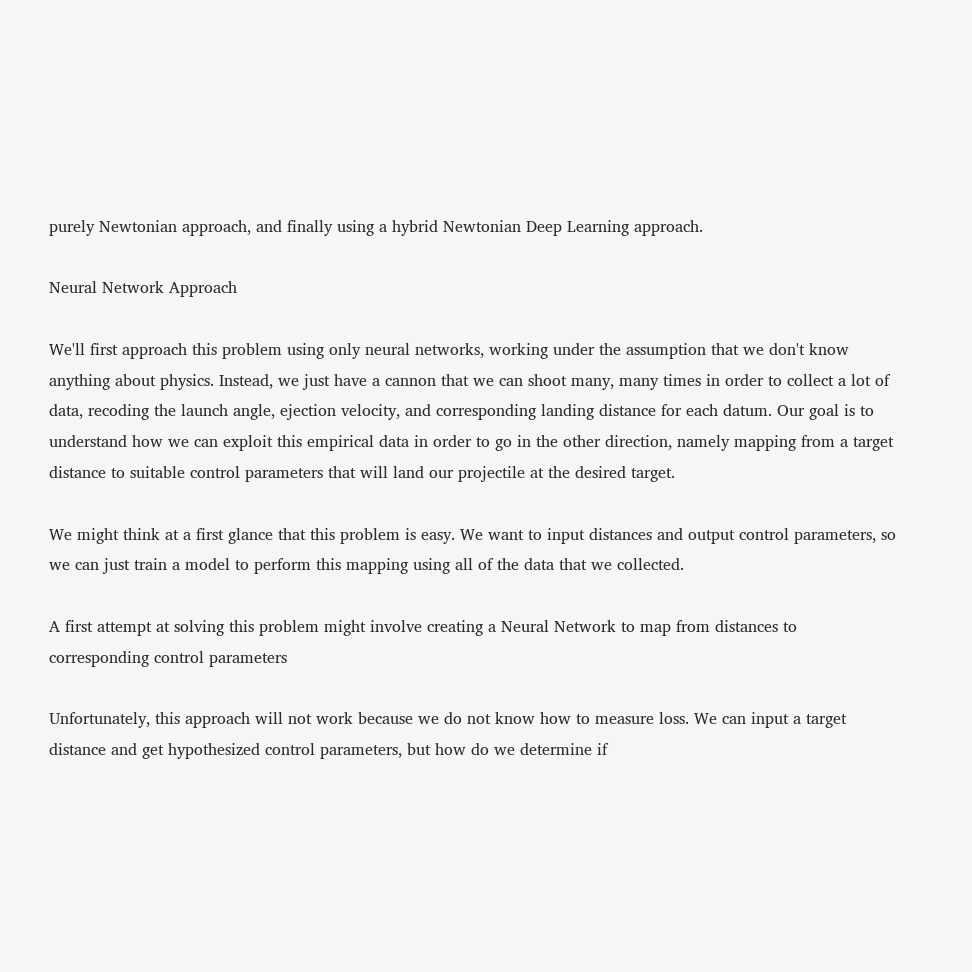purely Newtonian approach, and finally using a hybrid Newtonian Deep Learning approach.

Neural Network Approach

We'll first approach this problem using only neural networks, working under the assumption that we don't know anything about physics. Instead, we just have a cannon that we can shoot many, many times in order to collect a lot of data, recoding the launch angle, ejection velocity, and corresponding landing distance for each datum. Our goal is to understand how we can exploit this empirical data in order to go in the other direction, namely mapping from a target distance to suitable control parameters that will land our projectile at the desired target.

We might think at a first glance that this problem is easy. We want to input distances and output control parameters, so we can just train a model to perform this mapping using all of the data that we collected.

A first attempt at solving this problem might involve creating a Neural Network to map from distances to corresponding control parameters

Unfortunately, this approach will not work because we do not know how to measure loss. We can input a target distance and get hypothesized control parameters, but how do we determine if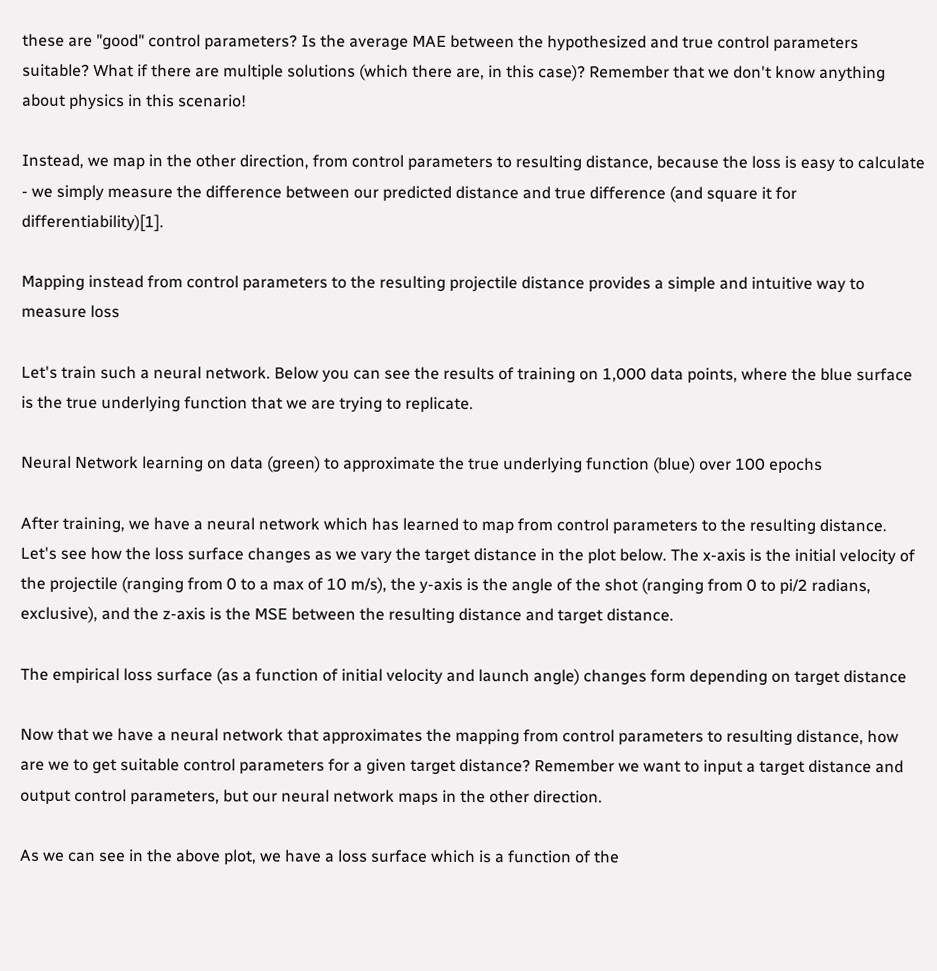these are "good" control parameters? Is the average MAE between the hypothesized and true control parameters suitable? What if there are multiple solutions (which there are, in this case)? Remember that we don't know anything about physics in this scenario!

Instead, we map in the other direction, from control parameters to resulting distance, because the loss is easy to calculate - we simply measure the difference between our predicted distance and true difference (and square it for differentiability)[1].

Mapping instead from control parameters to the resulting projectile distance provides a simple and intuitive way to measure loss

Let's train such a neural network. Below you can see the results of training on 1,000 data points, where the blue surface is the true underlying function that we are trying to replicate.

Neural Network learning on data (green) to approximate the true underlying function (blue) over 100 epochs

After training, we have a neural network which has learned to map from control parameters to the resulting distance. Let's see how the loss surface changes as we vary the target distance in the plot below. The x-axis is the initial velocity of the projectile (ranging from 0 to a max of 10 m/s), the y-axis is the angle of the shot (ranging from 0 to pi/2 radians, exclusive), and the z-axis is the MSE between the resulting distance and target distance.

The empirical loss surface (as a function of initial velocity and launch angle) changes form depending on target distance

Now that we have a neural network that approximates the mapping from control parameters to resulting distance, how are we to get suitable control parameters for a given target distance? Remember we want to input a target distance and output control parameters, but our neural network maps in the other direction.

As we can see in the above plot, we have a loss surface which is a function of the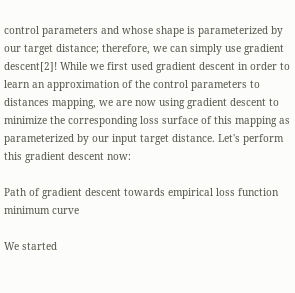control parameters and whose shape is parameterized by our target distance; therefore, we can simply use gradient descent[2]! While we first used gradient descent in order to learn an approximation of the control parameters to distances mapping, we are now using gradient descent to minimize the corresponding loss surface of this mapping as parameterized by our input target distance. Let's perform this gradient descent now:

Path of gradient descent towards empirical loss function minimum curve

We started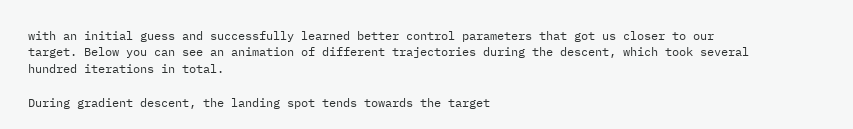with an initial guess and successfully learned better control parameters that got us closer to our target. Below you can see an animation of different trajectories during the descent, which took several hundred iterations in total.

During gradient descent, the landing spot tends towards the target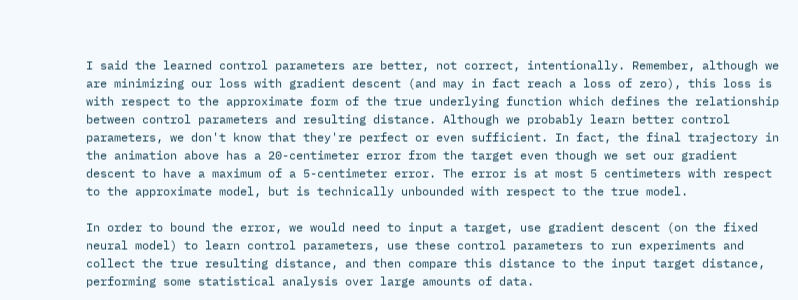I said the learned control parameters are better, not correct, intentionally. Remember, although we are minimizing our loss with gradient descent (and may in fact reach a loss of zero), this loss is with respect to the approximate form of the true underlying function which defines the relationship between control parameters and resulting distance. Although we probably learn better control parameters, we don't know that they're perfect or even sufficient. In fact, the final trajectory in the animation above has a 20-centimeter error from the target even though we set our gradient descent to have a maximum of a 5-centimeter error. The error is at most 5 centimeters with respect to the approximate model, but is technically unbounded with respect to the true model.

In order to bound the error, we would need to input a target, use gradient descent (on the fixed neural model) to learn control parameters, use these control parameters to run experiments and collect the true resulting distance, and then compare this distance to the input target distance, performing some statistical analysis over large amounts of data.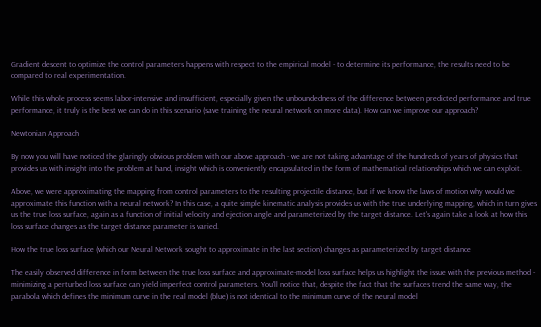Gradient descent to optimize the control parameters happens with respect to the empirical model - to determine its performance, the results need to be compared to real experimentation.

While this whole process seems labor-intensive and insufficient, especially given the unboundedness of the difference between predicted performance and true performance, it truly is the best we can do in this scenario (save training the neural network on more data). How can we improve our approach?

Newtonian Approach

By now you will have noticed the glaringly obvious problem with our above approach - we are not taking advantage of the hundreds of years of physics that provides us with insight into the problem at hand, insight which is conveniently encapsulated in the form of mathematical relationships which we can exploit.

Above, we were approximating the mapping from control parameters to the resulting projectile distance, but if we know the laws of motion why would we approximate this function with a neural network? In this case, a quite simple kinematic analysis provides us with the true underlying mapping, which in turn gives us the true loss surface, again as a function of initial velocity and ejection angle and parameterized by the target distance. Let's again take a look at how this loss surface changes as the target distance parameter is varied.

How the true loss surface (which our Neural Network sought to approximate in the last section) changes as parameterized by target distance

The easily observed difference in form between the true loss surface and approximate-model loss surface helps us highlight the issue with the previous method - minimizing a perturbed loss surface can yield imperfect control parameters. You'll notice that, despite the fact that the surfaces trend the same way, the parabola which defines the minimum curve in the real model (blue) is not identical to the minimum curve of the neural model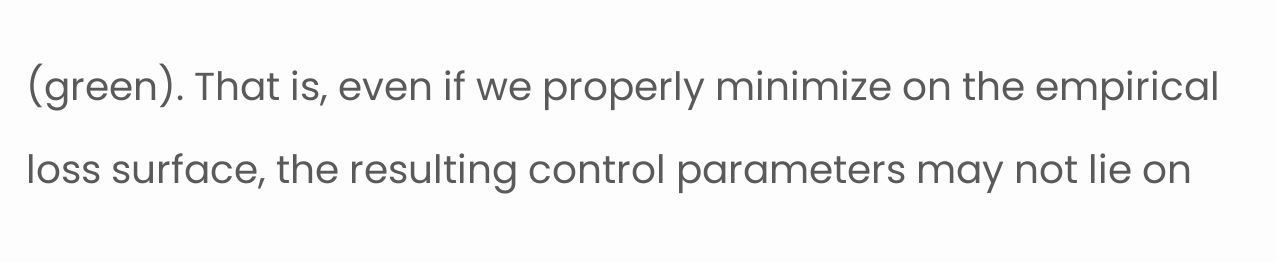(green). That is, even if we properly minimize on the empirical loss surface, the resulting control parameters may not lie on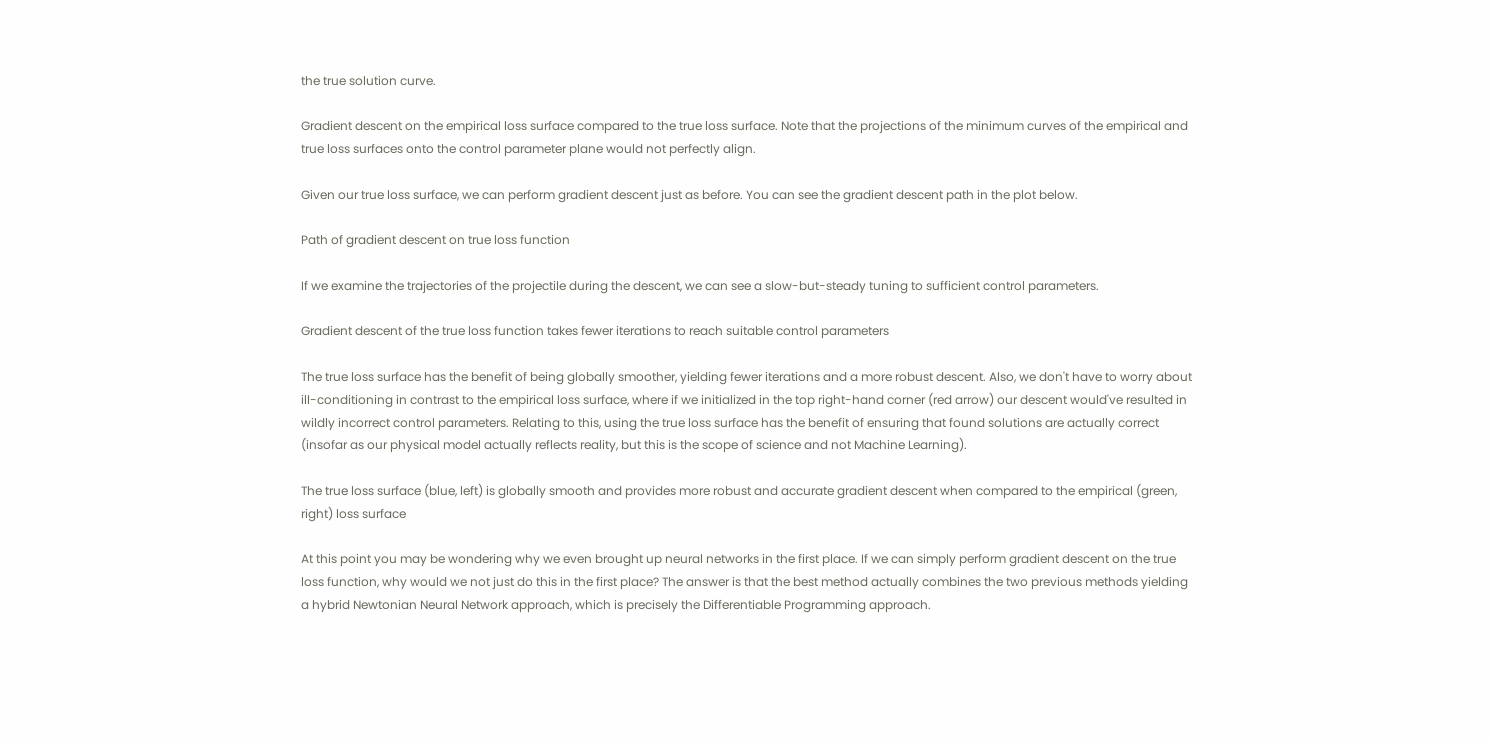the true solution curve.

Gradient descent on the empirical loss surface compared to the true loss surface. Note that the projections of the minimum curves of the empirical and true loss surfaces onto the control parameter plane would not perfectly align.

Given our true loss surface, we can perform gradient descent just as before. You can see the gradient descent path in the plot below.

Path of gradient descent on true loss function

If we examine the trajectories of the projectile during the descent, we can see a slow-but-steady tuning to sufficient control parameters.

Gradient descent of the true loss function takes fewer iterations to reach suitable control parameters

The true loss surface has the benefit of being globally smoother, yielding fewer iterations and a more robust descent. Also, we don't have to worry about ill-conditioning in contrast to the empirical loss surface, where if we initialized in the top right-hand corner (red arrow) our descent would've resulted in wildly incorrect control parameters. Relating to this, using the true loss surface has the benefit of ensuring that found solutions are actually correct (insofar as our physical model actually reflects reality, but this is the scope of science and not Machine Learning).

The true loss surface (blue, left) is globally smooth and provides more robust and accurate gradient descent when compared to the empirical (green, right) loss surface

At this point you may be wondering why we even brought up neural networks in the first place. If we can simply perform gradient descent on the true loss function, why would we not just do this in the first place? The answer is that the best method actually combines the two previous methods yielding a hybrid Newtonian Neural Network approach, which is precisely the Differentiable Programming approach.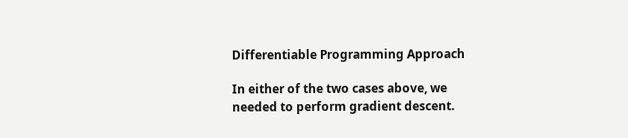Differentiable Programming Approach

In either of the two cases above, we needed to perform gradient descent.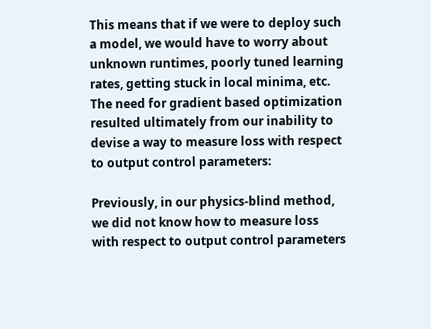This means that if we were to deploy such a model, we would have to worry about unknown runtimes, poorly tuned learning rates, getting stuck in local minima, etc. The need for gradient based optimization resulted ultimately from our inability to devise a way to measure loss with respect to output control parameters:

Previously, in our physics-blind method, we did not know how to measure loss with respect to output control parameters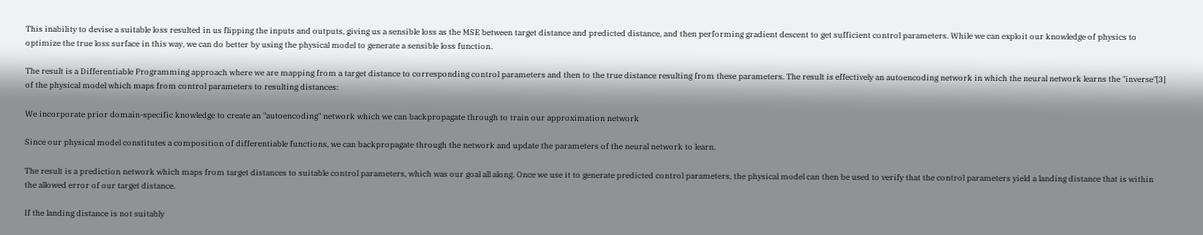This inability to devise a suitable loss resulted in us flipping the inputs and outputs, giving us a sensible loss as the MSE between target distance and predicted distance, and then performing gradient descent to get sufficient control parameters. While we can exploit our knowledge of physics to optimize the true loss surface in this way, we can do better by using the physical model to generate a sensible loss function.

The result is a Differentiable Programming approach where we are mapping from a target distance to corresponding control parameters and then to the true distance resulting from these parameters. The result is effectively an autoencoding network in which the neural network learns the "inverse"[3] of the physical model which maps from control parameters to resulting distances:

We incorporate prior domain-specific knowledge to create an "autoencoding" network which we can backpropagate through to train our approximation network

Since our physical model constitutes a composition of differentiable functions, we can backpropagate through the network and update the parameters of the neural network to learn.

The result is a prediction network which maps from target distances to suitable control parameters, which was our goal all along. Once we use it to generate predicted control parameters, the physical model can then be used to verify that the control parameters yield a landing distance that is within the allowed error of our target distance.

If the landing distance is not suitably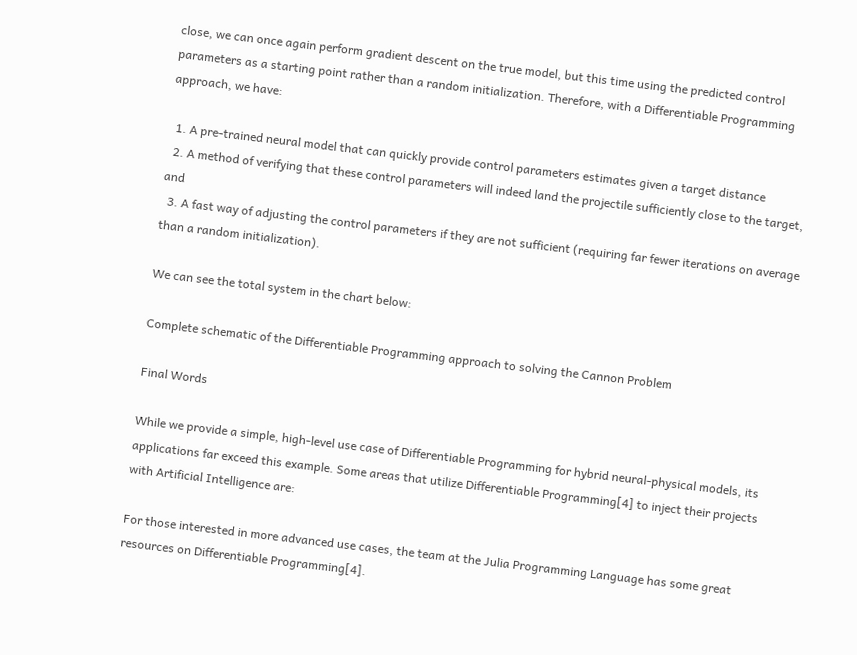close, we can once again perform gradient descent on the true model, but this time using the predicted control parameters as a starting point rather than a random initialization. Therefore, with a Differentiable Programming approach, we have:

  1. A pre-trained neural model that can quickly provide control parameters estimates given a target distance
  2. A method of verifying that these control parameters will indeed land the projectile sufficiently close to the target, and
  3. A fast way of adjusting the control parameters if they are not sufficient (requiring far fewer iterations on average than a random initialization).

We can see the total system in the chart below:

Complete schematic of the Differentiable Programming approach to solving the Cannon Problem

Final Words

While we provide a simple, high-level use case of Differentiable Programming for hybrid neural-physical models, its applications far exceed this example. Some areas that utilize Differentiable Programming[4] to inject their projects with Artificial Intelligence are:

For those interested in more advanced use cases, the team at the Julia Programming Language has some great resources on Differentiable Programming[4].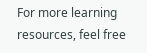For more learning resources, feel free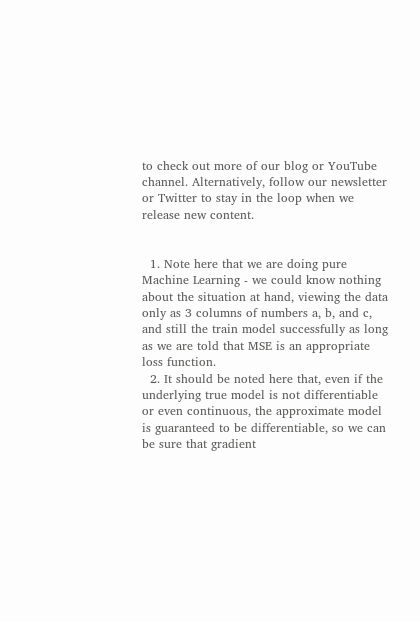to check out more of our blog or YouTube channel. Alternatively, follow our newsletter or Twitter to stay in the loop when we release new content.


  1. Note here that we are doing pure Machine Learning - we could know nothing about the situation at hand, viewing the data only as 3 columns of numbers a, b, and c, and still the train model successfully as long as we are told that MSE is an appropriate loss function.
  2. It should be noted here that, even if the underlying true model is not differentiable or even continuous, the approximate model is guaranteed to be differentiable, so we can be sure that gradient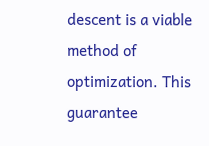descent is a viable method of optimization. This guarantee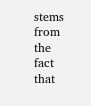stems from the fact that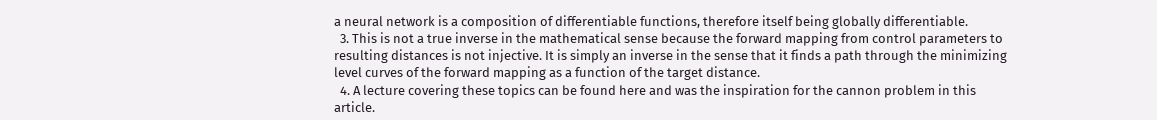a neural network is a composition of differentiable functions, therefore itself being globally differentiable.
  3. This is not a true inverse in the mathematical sense because the forward mapping from control parameters to resulting distances is not injective. It is simply an inverse in the sense that it finds a path through the minimizing level curves of the forward mapping as a function of the target distance.
  4. A lecture covering these topics can be found here and was the inspiration for the cannon problem in this article.